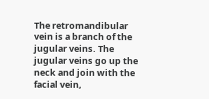The retromandibular vein is a branch of the jugular veins. The jugular veins go up the neck and join with the facial vein,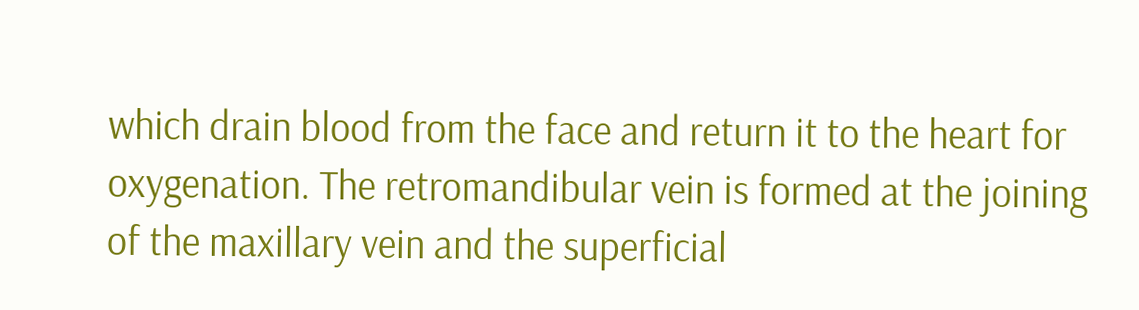which drain blood from the face and return it to the heart for oxygenation. The retromandibular vein is formed at the joining of the maxillary vein and the superficial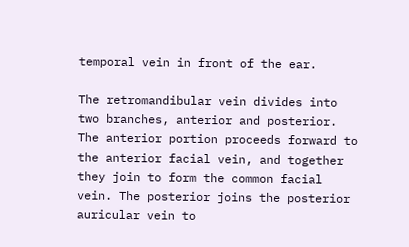temporal vein in front of the ear.

The retromandibular vein divides into two branches, anterior and posterior. The anterior portion proceeds forward to the anterior facial vein, and together they join to form the common facial vein. The posterior joins the posterior auricular vein to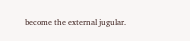become the external jugular.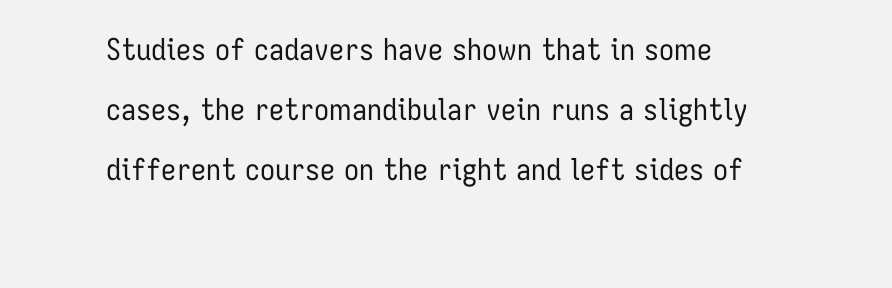Studies of cadavers have shown that in some cases, the retromandibular vein runs a slightly different course on the right and left sides of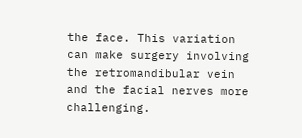the face. This variation can make surgery involving the retromandibular vein and the facial nerves more challenging.